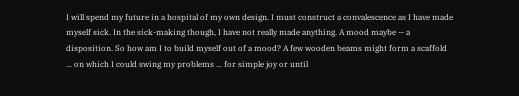I will spend my future in a hospital of my own design. I must construct a convalescence as I have made myself sick. In the sick-making though, I have not really made anything. A mood maybe — a disposition. So how am I to build myself out of a mood? A few wooden beams might form a scaffold ... on which I could swing my problems ... for simple joy or until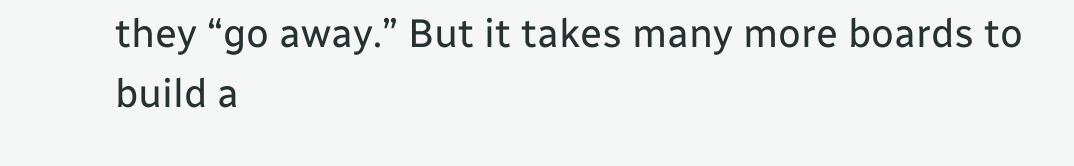they “go away.” But it takes many more boards to build a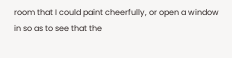room that I could paint cheerfully, or open a window in so as to see that the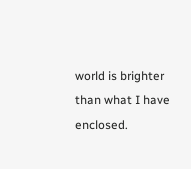world is brighter than what I have enclosed.